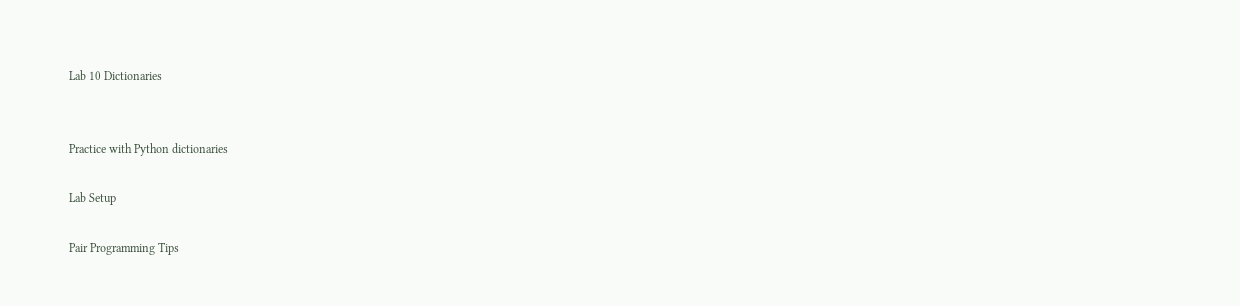Lab 10 Dictionaries


Practice with Python dictionaries

Lab Setup

Pair Programming Tips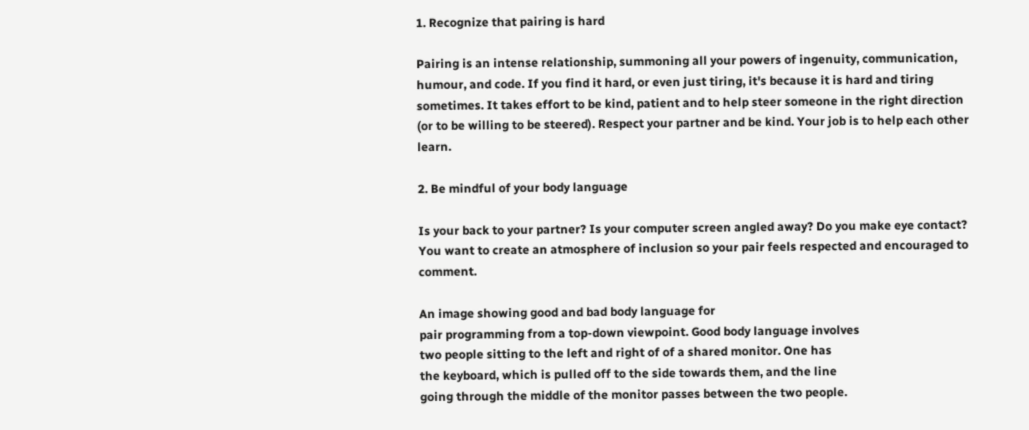1. Recognize that pairing is hard

Pairing is an intense relationship, summoning all your powers of ingenuity, communication, humour, and code. If you find it hard, or even just tiring, it's because it is hard and tiring sometimes. It takes effort to be kind, patient and to help steer someone in the right direction (or to be willing to be steered). Respect your partner and be kind. Your job is to help each other learn.

2. Be mindful of your body language

Is your back to your partner? Is your computer screen angled away? Do you make eye contact? You want to create an atmosphere of inclusion so your pair feels respected and encouraged to comment.

An image showing good and bad body language for
pair programming from a top-down viewpoint. Good body language involves
two people sitting to the left and right of of a shared monitor. One has
the keyboard, which is pulled off to the side towards them, and the line
going through the middle of the monitor passes between the two people.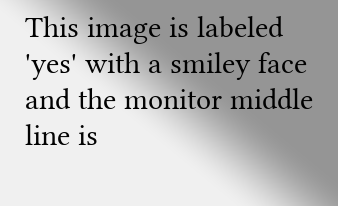This image is labeled 'yes' with a smiley face and the monitor middle
line is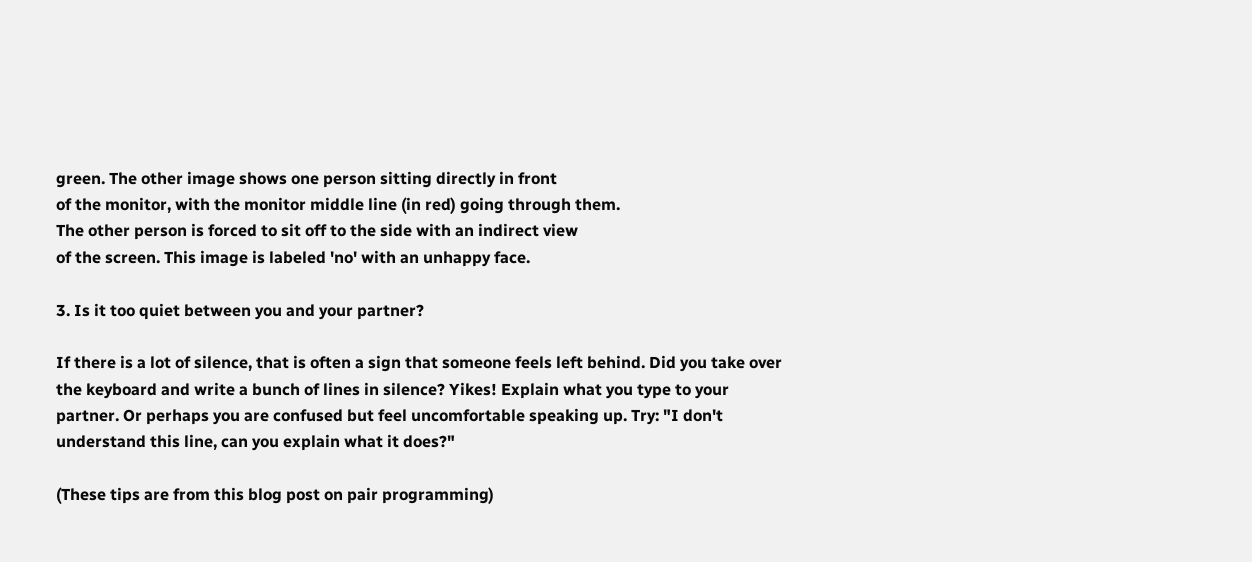green. The other image shows one person sitting directly in front
of the monitor, with the monitor middle line (in red) going through them.
The other person is forced to sit off to the side with an indirect view
of the screen. This image is labeled 'no' with an unhappy face.

3. Is it too quiet between you and your partner?

If there is a lot of silence, that is often a sign that someone feels left behind. Did you take over the keyboard and write a bunch of lines in silence? Yikes! Explain what you type to your partner. Or perhaps you are confused but feel uncomfortable speaking up. Try: "I don't understand this line, can you explain what it does?"

(These tips are from this blog post on pair programming)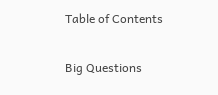Table of Contents

Big Questions